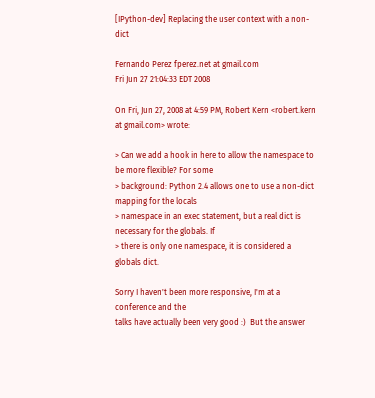[IPython-dev] Replacing the user context with a non-dict

Fernando Perez fperez.net at gmail.com
Fri Jun 27 21:04:33 EDT 2008

On Fri, Jun 27, 2008 at 4:59 PM, Robert Kern <robert.kern at gmail.com> wrote:

> Can we add a hook in here to allow the namespace to be more flexible? For some
> background: Python 2.4 allows one to use a non-dict mapping for the locals
> namespace in an exec statement, but a real dict is necessary for the globals. If
> there is only one namespace, it is considered a globals dict.

Sorry I haven't been more responsive, I'm at a conference and the
talks have actually been very good :)  But the answer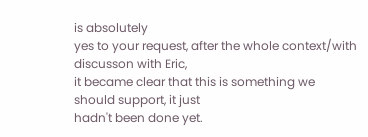is absolutely
yes to your request, after the whole context/with discusson with Eric,
it became clear that this is something we should support, it just
hadn't been done yet.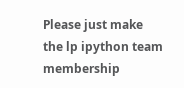Please just make the lp ipython team membership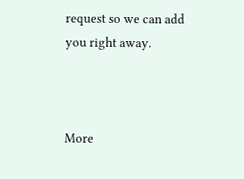request so we can add
you right away.



More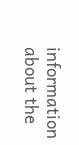information about the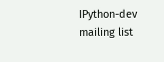IPython-dev mailing list